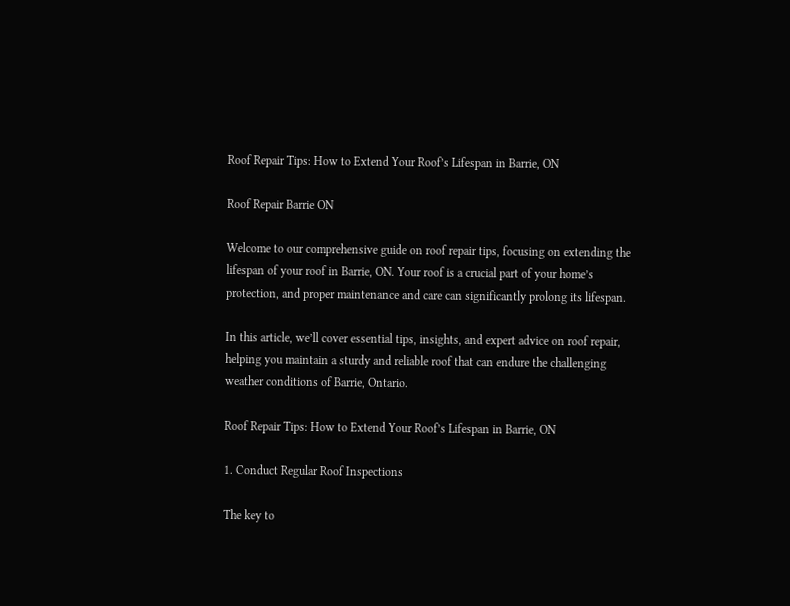Roof Repair Tips: How to Extend Your Roof’s Lifespan in Barrie, ON

Roof Repair Barrie ON

Welcome to our comprehensive guide on roof repair tips, focusing on extending the lifespan of your roof in Barrie, ON. Your roof is a crucial part of your home’s protection, and proper maintenance and care can significantly prolong its lifespan.

In this article, we’ll cover essential tips, insights, and expert advice on roof repair, helping you maintain a sturdy and reliable roof that can endure the challenging weather conditions of Barrie, Ontario.

Roof Repair Tips: How to Extend Your Roof’s Lifespan in Barrie, ON

1. Conduct Regular Roof Inspections

The key to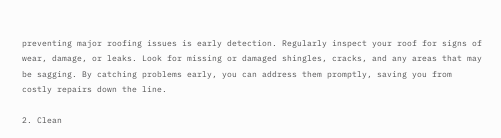preventing major roofing issues is early detection. Regularly inspect your roof for signs of wear, damage, or leaks. Look for missing or damaged shingles, cracks, and any areas that may be sagging. By catching problems early, you can address them promptly, saving you from costly repairs down the line.

2. Clean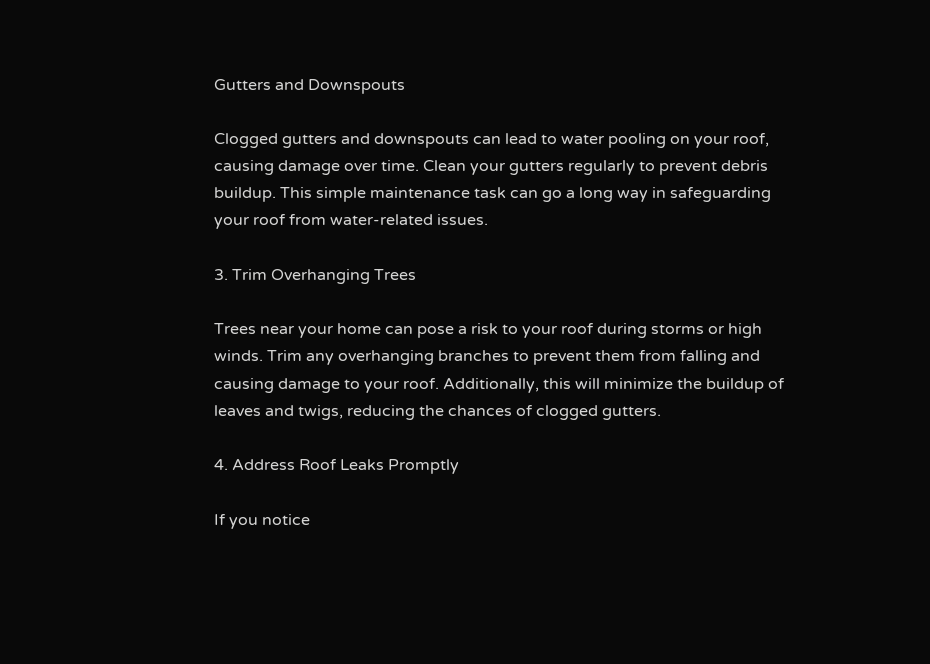Gutters and Downspouts

Clogged gutters and downspouts can lead to water pooling on your roof, causing damage over time. Clean your gutters regularly to prevent debris buildup. This simple maintenance task can go a long way in safeguarding your roof from water-related issues.

3. Trim Overhanging Trees

Trees near your home can pose a risk to your roof during storms or high winds. Trim any overhanging branches to prevent them from falling and causing damage to your roof. Additionally, this will minimize the buildup of leaves and twigs, reducing the chances of clogged gutters.

4. Address Roof Leaks Promptly

If you notice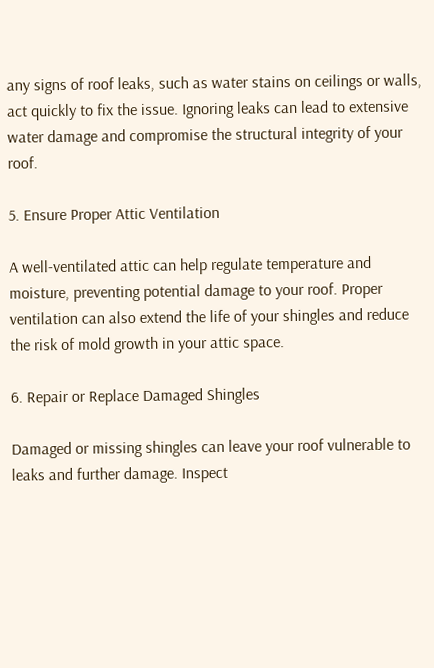any signs of roof leaks, such as water stains on ceilings or walls, act quickly to fix the issue. Ignoring leaks can lead to extensive water damage and compromise the structural integrity of your roof.

5. Ensure Proper Attic Ventilation

A well-ventilated attic can help regulate temperature and moisture, preventing potential damage to your roof. Proper ventilation can also extend the life of your shingles and reduce the risk of mold growth in your attic space.

6. Repair or Replace Damaged Shingles

Damaged or missing shingles can leave your roof vulnerable to leaks and further damage. Inspect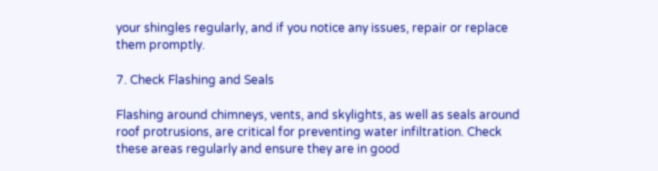your shingles regularly, and if you notice any issues, repair or replace them promptly.

7. Check Flashing and Seals

Flashing around chimneys, vents, and skylights, as well as seals around roof protrusions, are critical for preventing water infiltration. Check these areas regularly and ensure they are in good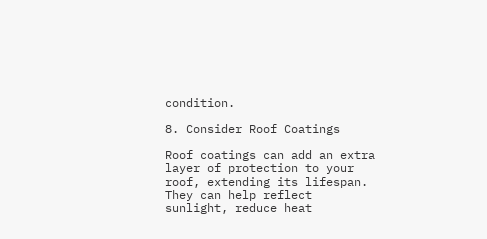condition.

8. Consider Roof Coatings

Roof coatings can add an extra layer of protection to your roof, extending its lifespan. They can help reflect sunlight, reduce heat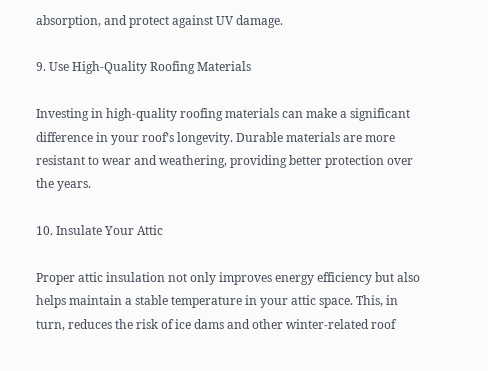absorption, and protect against UV damage.

9. Use High-Quality Roofing Materials

Investing in high-quality roofing materials can make a significant difference in your roof’s longevity. Durable materials are more resistant to wear and weathering, providing better protection over the years.

10. Insulate Your Attic

Proper attic insulation not only improves energy efficiency but also helps maintain a stable temperature in your attic space. This, in turn, reduces the risk of ice dams and other winter-related roof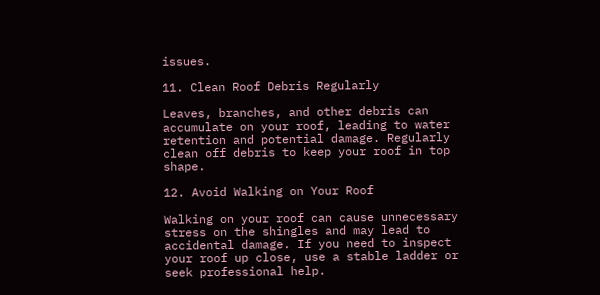issues.

11. Clean Roof Debris Regularly

Leaves, branches, and other debris can accumulate on your roof, leading to water retention and potential damage. Regularly clean off debris to keep your roof in top shape.

12. Avoid Walking on Your Roof

Walking on your roof can cause unnecessary stress on the shingles and may lead to accidental damage. If you need to inspect your roof up close, use a stable ladder or seek professional help.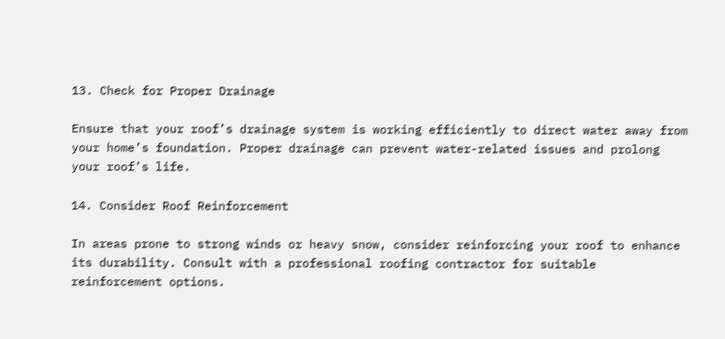13. Check for Proper Drainage

Ensure that your roof’s drainage system is working efficiently to direct water away from your home’s foundation. Proper drainage can prevent water-related issues and prolong your roof’s life.

14. Consider Roof Reinforcement

In areas prone to strong winds or heavy snow, consider reinforcing your roof to enhance its durability. Consult with a professional roofing contractor for suitable reinforcement options.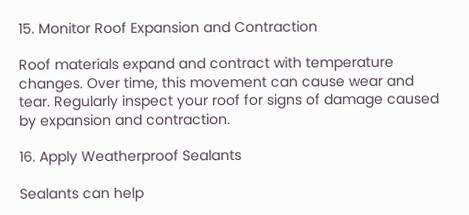15. Monitor Roof Expansion and Contraction

Roof materials expand and contract with temperature changes. Over time, this movement can cause wear and tear. Regularly inspect your roof for signs of damage caused by expansion and contraction.

16. Apply Weatherproof Sealants

Sealants can help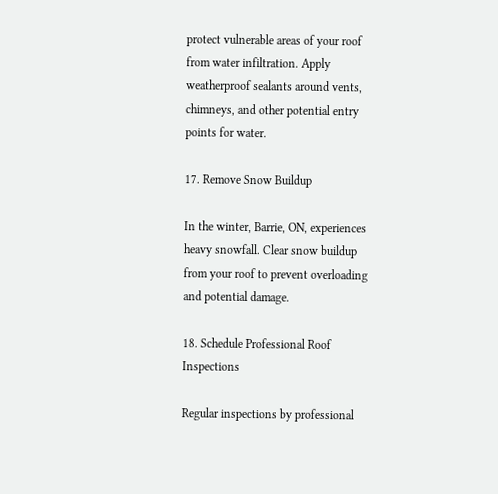protect vulnerable areas of your roof from water infiltration. Apply weatherproof sealants around vents, chimneys, and other potential entry points for water.

17. Remove Snow Buildup

In the winter, Barrie, ON, experiences heavy snowfall. Clear snow buildup from your roof to prevent overloading and potential damage.

18. Schedule Professional Roof Inspections

Regular inspections by professional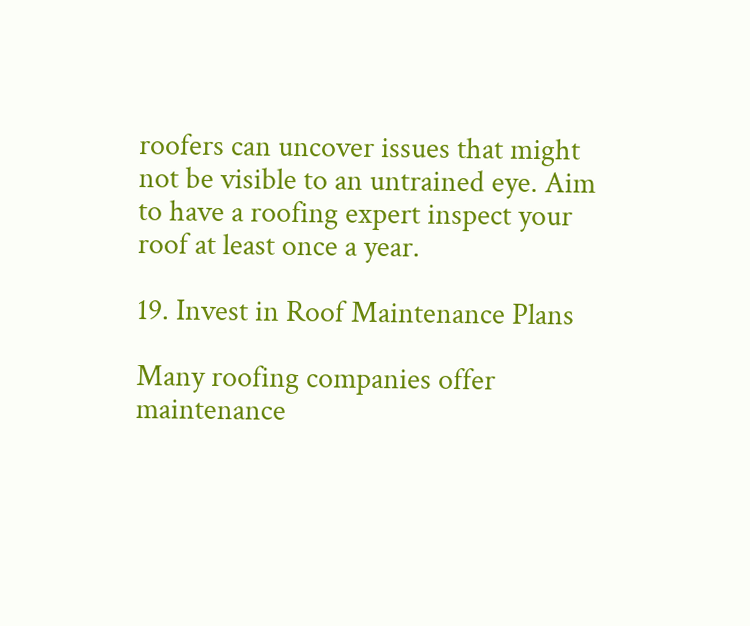roofers can uncover issues that might not be visible to an untrained eye. Aim to have a roofing expert inspect your roof at least once a year.

19. Invest in Roof Maintenance Plans

Many roofing companies offer maintenance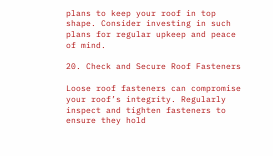plans to keep your roof in top shape. Consider investing in such plans for regular upkeep and peace of mind.

20. Check and Secure Roof Fasteners

Loose roof fasteners can compromise your roof’s integrity. Regularly inspect and tighten fasteners to ensure they hold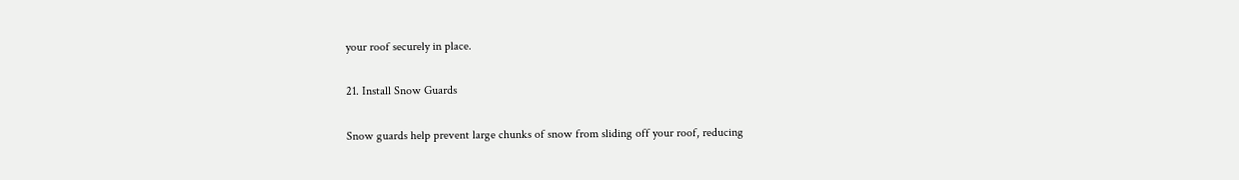your roof securely in place.

21. Install Snow Guards

Snow guards help prevent large chunks of snow from sliding off your roof, reducing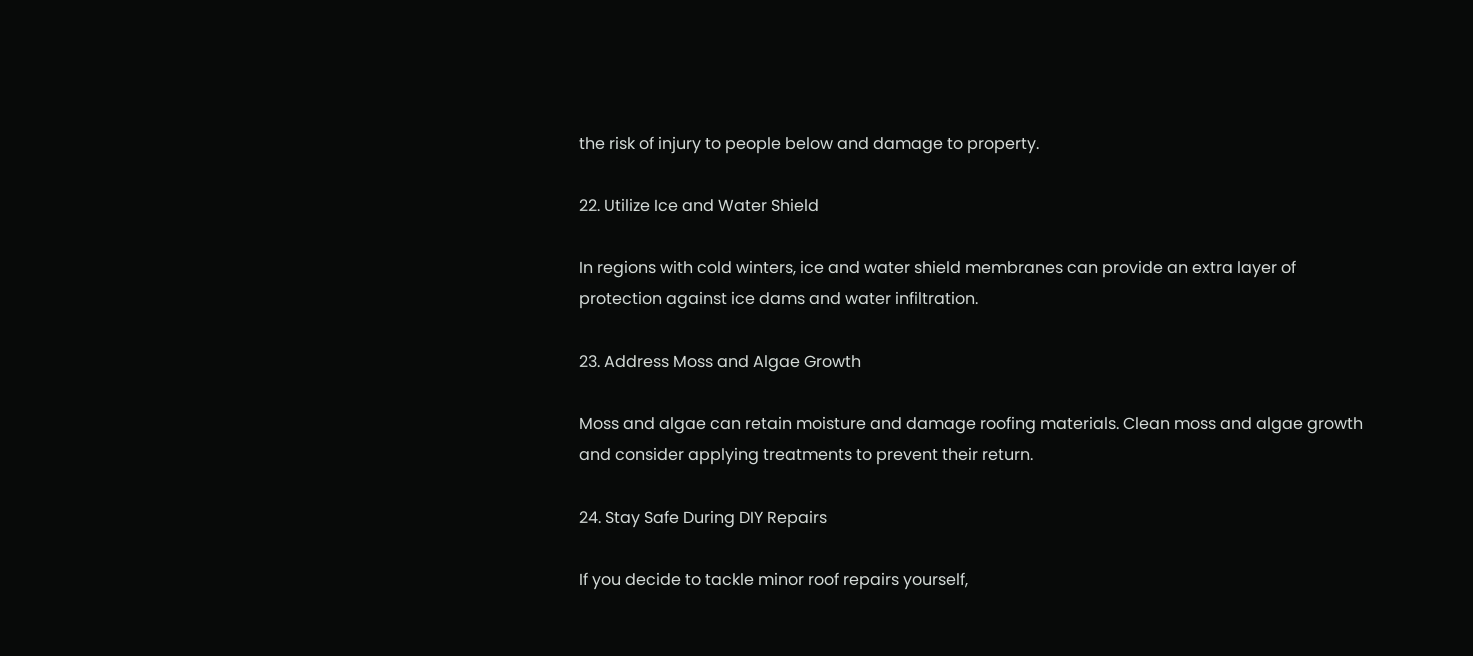the risk of injury to people below and damage to property.

22. Utilize Ice and Water Shield

In regions with cold winters, ice and water shield membranes can provide an extra layer of protection against ice dams and water infiltration.

23. Address Moss and Algae Growth

Moss and algae can retain moisture and damage roofing materials. Clean moss and algae growth and consider applying treatments to prevent their return.

24. Stay Safe During DIY Repairs

If you decide to tackle minor roof repairs yourself,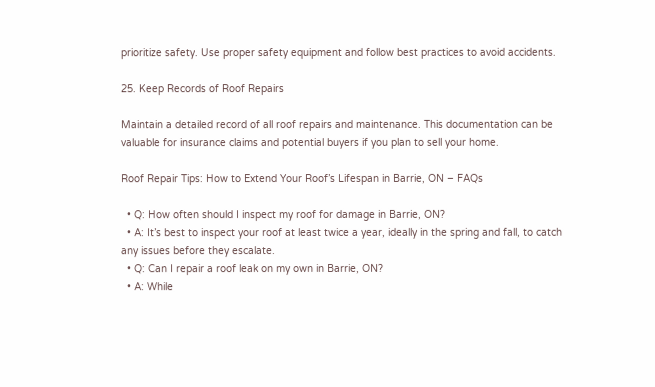prioritize safety. Use proper safety equipment and follow best practices to avoid accidents.

25. Keep Records of Roof Repairs

Maintain a detailed record of all roof repairs and maintenance. This documentation can be valuable for insurance claims and potential buyers if you plan to sell your home.

Roof Repair Tips: How to Extend Your Roof’s Lifespan in Barrie, ON – FAQs

  • Q: How often should I inspect my roof for damage in Barrie, ON?
  • A: It’s best to inspect your roof at least twice a year, ideally in the spring and fall, to catch any issues before they escalate.
  • Q: Can I repair a roof leak on my own in Barrie, ON?
  • A: While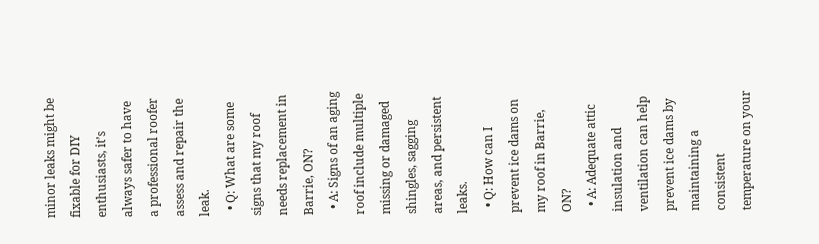minor leaks might be fixable for DIY enthusiasts, it’s always safer to have a professional roofer assess and repair the leak.
  • Q: What are some signs that my roof needs replacement in Barrie, ON?
  • A: Signs of an aging roof include multiple missing or damaged shingles, sagging areas, and persistent leaks.
  • Q: How can I prevent ice dams on my roof in Barrie, ON?
  • A: Adequate attic insulation and ventilation can help prevent ice dams by maintaining a consistent temperature on your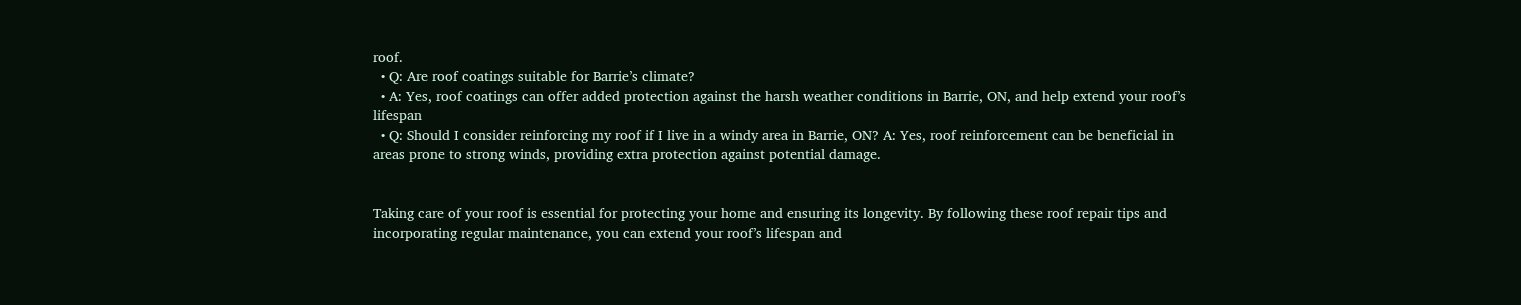roof.
  • Q: Are roof coatings suitable for Barrie’s climate?
  • A: Yes, roof coatings can offer added protection against the harsh weather conditions in Barrie, ON, and help extend your roof’s lifespan
  • Q: Should I consider reinforcing my roof if I live in a windy area in Barrie, ON? A: Yes, roof reinforcement can be beneficial in areas prone to strong winds, providing extra protection against potential damage.


Taking care of your roof is essential for protecting your home and ensuring its longevity. By following these roof repair tips and incorporating regular maintenance, you can extend your roof’s lifespan and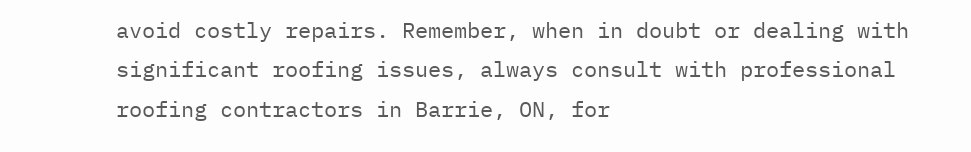avoid costly repairs. Remember, when in doubt or dealing with significant roofing issues, always consult with professional roofing contractors in Barrie, ON, for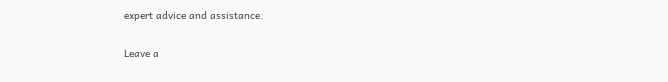expert advice and assistance.

Leave a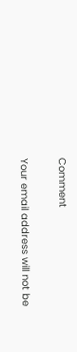Comment

Your email address will not be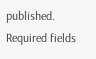published. Required fields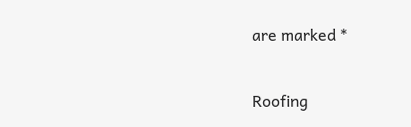are marked *

Roofing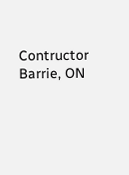Contructor Barrie, ON